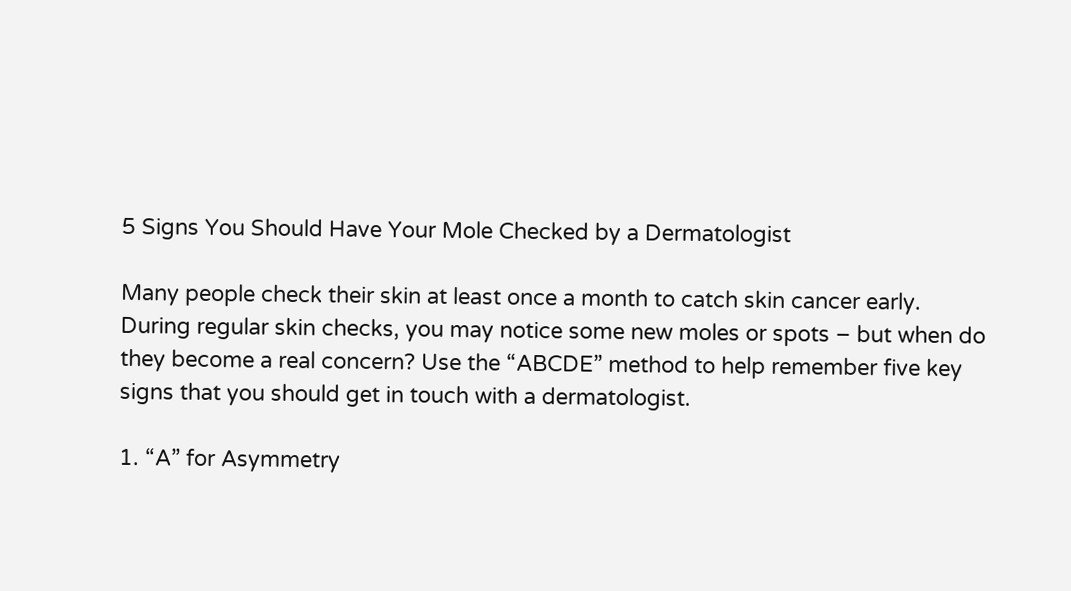5 Signs You Should Have Your Mole Checked by a Dermatologist

Many people check their skin at least once a month to catch skin cancer early. During regular skin checks, you may notice some new moles or spots – but when do they become a real concern? Use the “ABCDE” method to help remember five key signs that you should get in touch with a dermatologist.

1. “A” for Asymmetry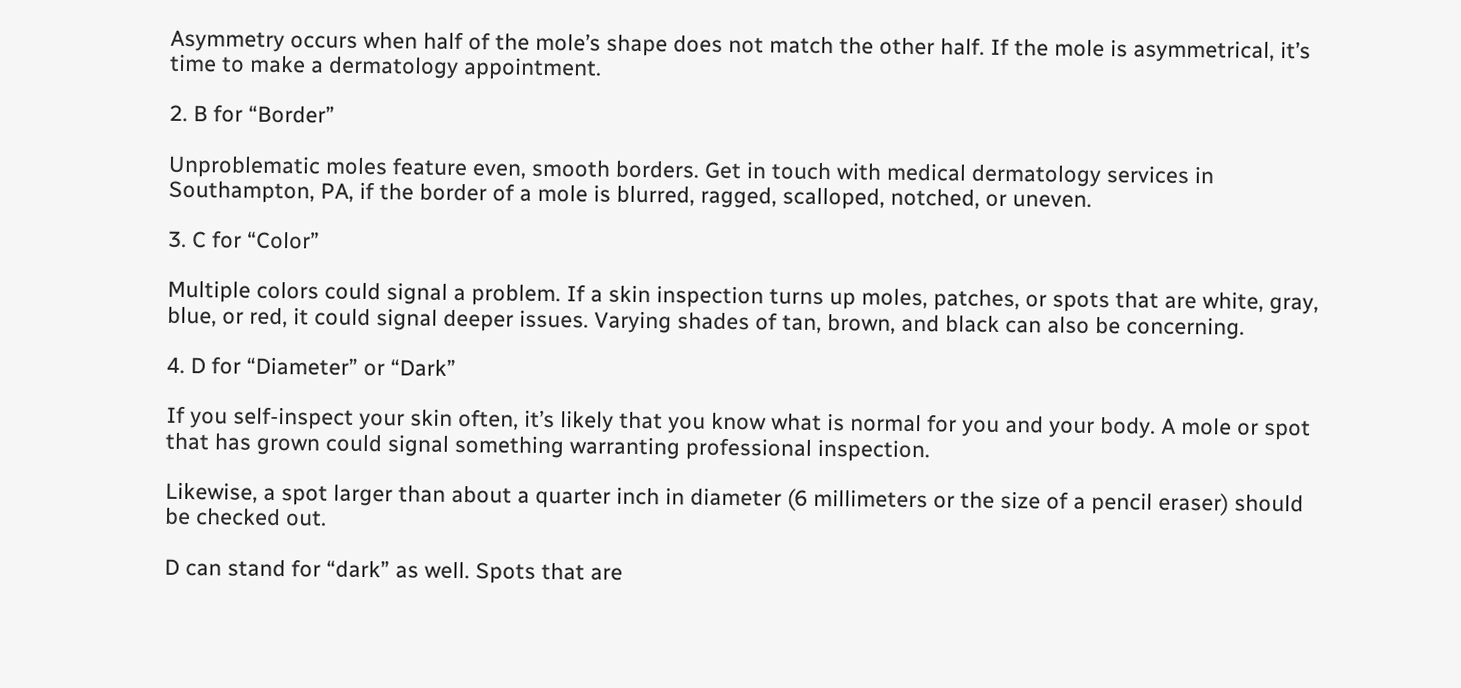Asymmetry occurs when half of the mole’s shape does not match the other half. If the mole is asymmetrical, it’s time to make a dermatology appointment.

2. B for “Border”

Unproblematic moles feature even, smooth borders. Get in touch with medical dermatology services in Southampton, PA, if the border of a mole is blurred, ragged, scalloped, notched, or uneven.

3. C for “Color”

Multiple colors could signal a problem. If a skin inspection turns up moles, patches, or spots that are white, gray, blue, or red, it could signal deeper issues. Varying shades of tan, brown, and black can also be concerning.

4. D for “Diameter” or “Dark”

If you self-inspect your skin often, it’s likely that you know what is normal for you and your body. A mole or spot that has grown could signal something warranting professional inspection.

Likewise, a spot larger than about a quarter inch in diameter (6 millimeters or the size of a pencil eraser) should be checked out.

D can stand for “dark” as well. Spots that are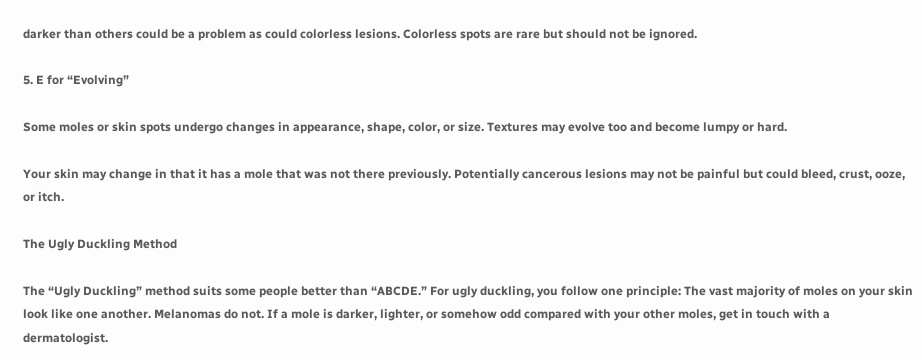darker than others could be a problem as could colorless lesions. Colorless spots are rare but should not be ignored.

5. E for “Evolving”

Some moles or skin spots undergo changes in appearance, shape, color, or size. Textures may evolve too and become lumpy or hard.

Your skin may change in that it has a mole that was not there previously. Potentially cancerous lesions may not be painful but could bleed, crust, ooze, or itch.

The Ugly Duckling Method

The “Ugly Duckling” method suits some people better than “ABCDE.” For ugly duckling, you follow one principle: The vast majority of moles on your skin look like one another. Melanomas do not. If a mole is darker, lighter, or somehow odd compared with your other moles, get in touch with a dermatologist.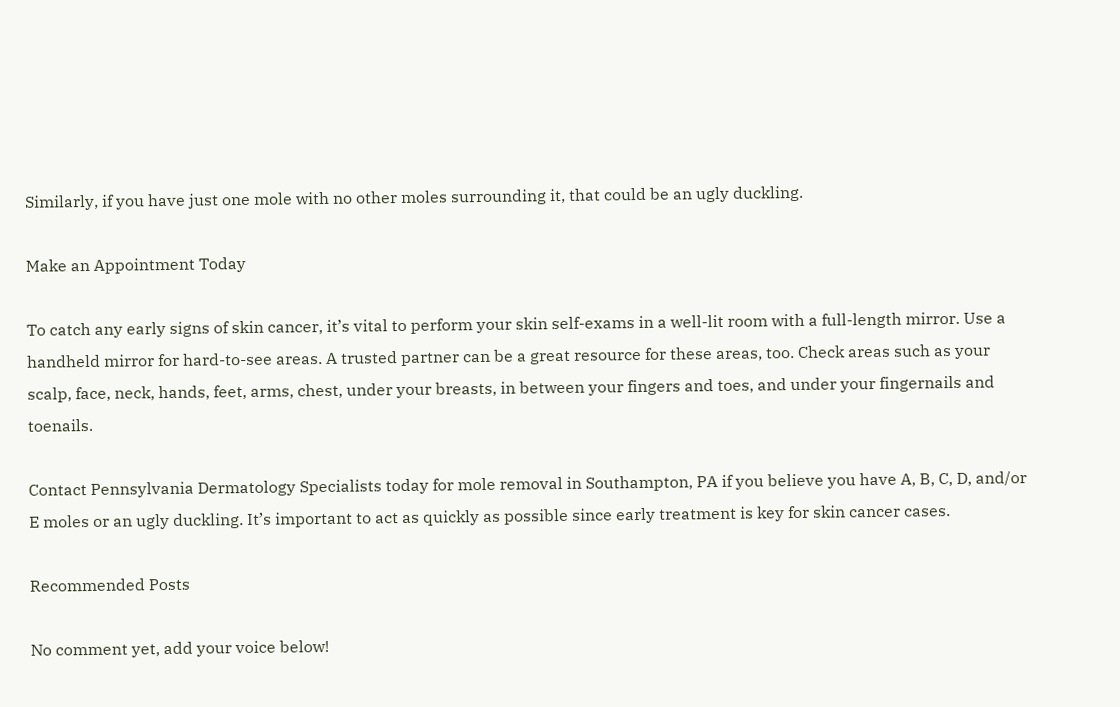Similarly, if you have just one mole with no other moles surrounding it, that could be an ugly duckling.

Make an Appointment Today

To catch any early signs of skin cancer, it’s vital to perform your skin self-exams in a well-lit room with a full-length mirror. Use a handheld mirror for hard-to-see areas. A trusted partner can be a great resource for these areas, too. Check areas such as your scalp, face, neck, hands, feet, arms, chest, under your breasts, in between your fingers and toes, and under your fingernails and toenails.

Contact Pennsylvania Dermatology Specialists today for mole removal in Southampton, PA if you believe you have A, B, C, D, and/or E moles or an ugly duckling. It’s important to act as quickly as possible since early treatment is key for skin cancer cases.

Recommended Posts

No comment yet, add your voice below!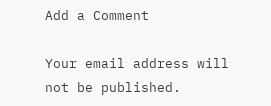Add a Comment

Your email address will not be published.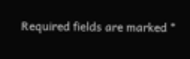Required fields are marked *